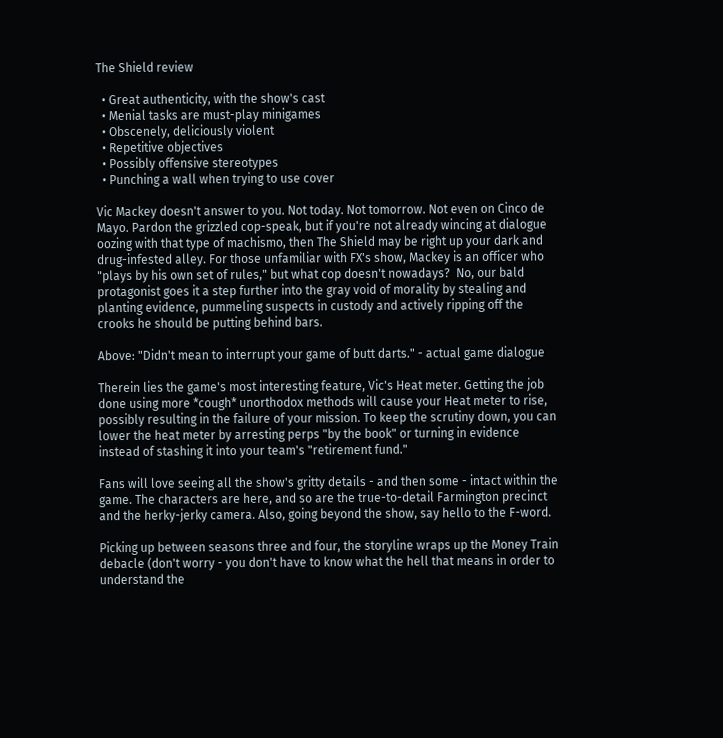The Shield review

  • Great authenticity, with the show's cast
  • Menial tasks are must-play minigames
  • Obscenely, deliciously violent
  • Repetitive objectives
  • Possibly offensive stereotypes
  • Punching a wall when trying to use cover

Vic Mackey doesn't answer to you. Not today. Not tomorrow. Not even on Cinco de Mayo. Pardon the grizzled cop-speak, but if you're not already wincing at dialogue oozing with that type of machismo, then The Shield may be right up your dark and drug-infested alley. For those unfamiliar with FX's show, Mackey is an officer who "plays by his own set of rules," but what cop doesn't nowadays?  No, our bald protagonist goes it a step further into the gray void of morality by stealing and planting evidence, pummeling suspects in custody and actively ripping off the crooks he should be putting behind bars.

Above: "Didn't mean to interrupt your game of butt darts." - actual game dialogue

Therein lies the game's most interesting feature, Vic's Heat meter. Getting the job done using more *cough* unorthodox methods will cause your Heat meter to rise, possibly resulting in the failure of your mission. To keep the scrutiny down, you can lower the heat meter by arresting perps "by the book" or turning in evidence instead of stashing it into your team's "retirement fund."

Fans will love seeing all the show's gritty details - and then some - intact within the game. The characters are here, and so are the true-to-detail Farmington precinct and the herky-jerky camera. Also, going beyond the show, say hello to the F-word.

Picking up between seasons three and four, the storyline wraps up the Money Train debacle (don't worry - you don't have to know what the hell that means in order to understand the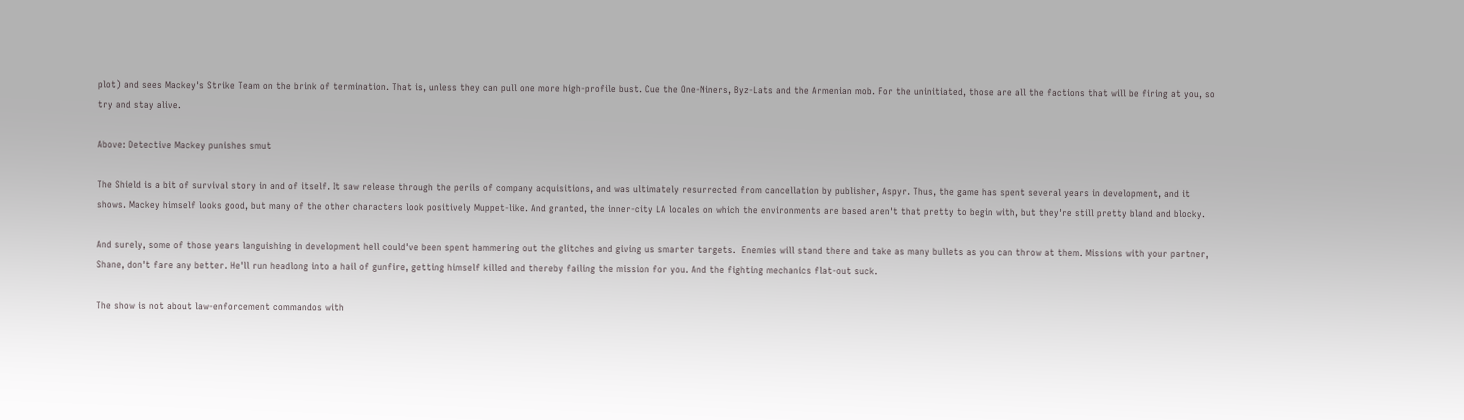plot) and sees Mackey's Strike Team on the brink of termination. That is, unless they can pull one more high-profile bust. Cue the One-Niners, Byz-Lats and the Armenian mob. For the uninitiated, those are all the factions that will be firing at you, so try and stay alive.

Above: Detective Mackey punishes smut

The Shield is a bit of survival story in and of itself. It saw release through the perils of company acquisitions, and was ultimately resurrected from cancellation by publisher, Aspyr. Thus, the game has spent several years in development, and it shows. Mackey himself looks good, but many of the other characters look positively Muppet-like. And granted, the inner-city LA locales on which the environments are based aren't that pretty to begin with, but they're still pretty bland and blocky.

And surely, some of those years languishing in development hell could've been spent hammering out the glitches and giving us smarter targets.  Enemies will stand there and take as many bullets as you can throw at them. Missions with your partner, Shane, don't fare any better. He'll run headlong into a hail of gunfire, getting himself killed and thereby failing the mission for you. And the fighting mechanics flat-out suck.

The show is not about law-enforcement commandos with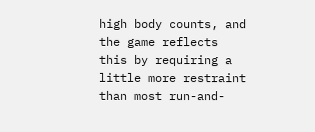high body counts, and the game reflects this by requiring a little more restraint than most run-and-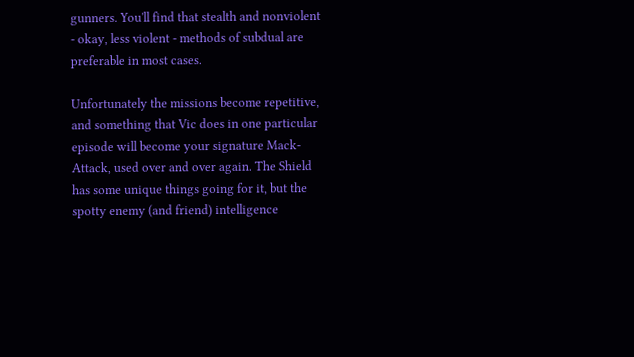gunners. You'll find that stealth and nonviolent - okay, less violent - methods of subdual are preferable in most cases.

Unfortunately the missions become repetitive, and something that Vic does in one particular episode will become your signature Mack-Attack, used over and over again. The Shield has some unique things going for it, but the spotty enemy (and friend) intelligence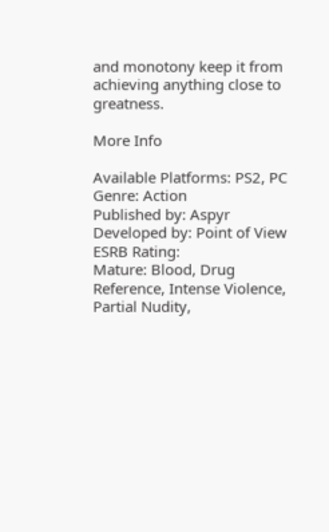and monotony keep it from achieving anything close to greatness.

More Info

Available Platforms: PS2, PC
Genre: Action
Published by: Aspyr
Developed by: Point of View
ESRB Rating:
Mature: Blood, Drug Reference, Intense Violence, Partial Nudity,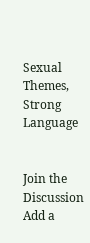Sexual Themes, Strong Language


Join the Discussion
Add a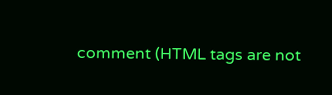comment (HTML tags are not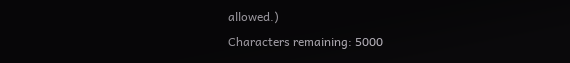allowed.)
Characters remaining: 5000